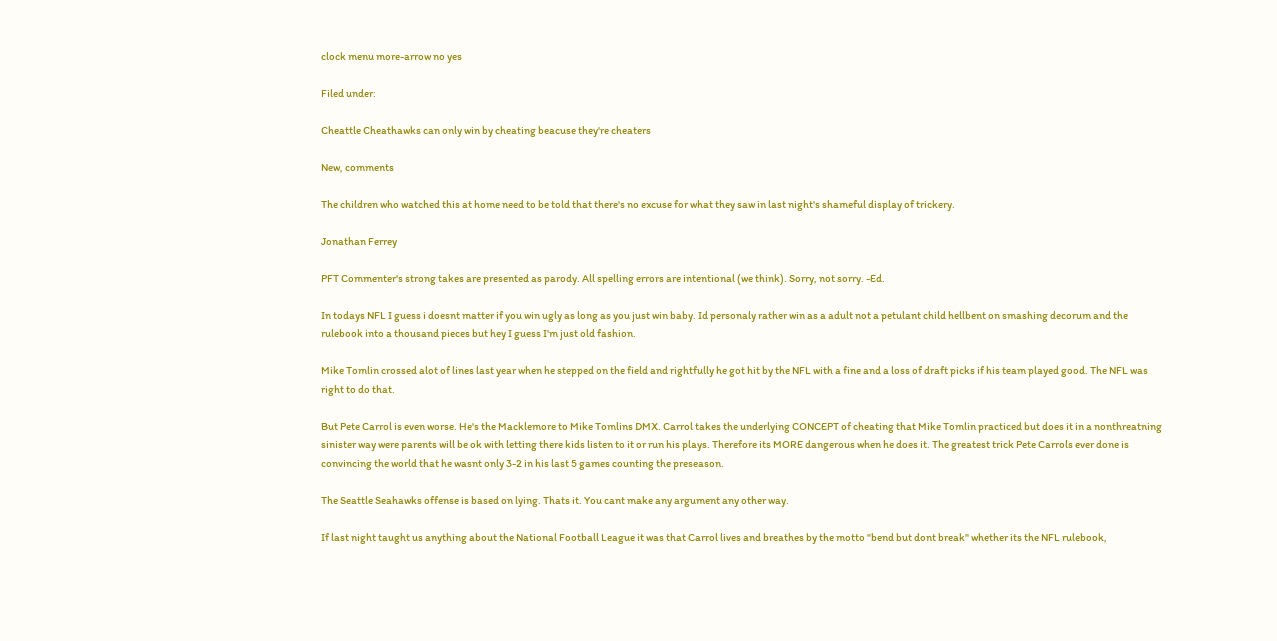clock menu more-arrow no yes

Filed under:

Cheattle Cheathawks can only win by cheating beacuse they're cheaters

New, comments

The children who watched this at home need to be told that there's no excuse for what they saw in last night's shameful display of trickery.

Jonathan Ferrey

PFT Commenter's strong takes are presented as parody. All spelling errors are intentional (we think). Sorry, not sorry. -Ed.

In todays NFL I guess i doesnt matter if you win ugly as long as you just win baby. Id personaly rather win as a adult not a petulant child hellbent on smashing decorum and the rulebook into a thousand pieces but hey I guess I'm just old fashion.

Mike Tomlin crossed alot of lines last year when he stepped on the field and rightfully he got hit by the NFL with a fine and a loss of draft picks if his team played good. The NFL was right to do that.

But Pete Carrol is even worse. He's the Macklemore to Mike Tomlins DMX. Carrol takes the underlying CONCEPT of cheating that Mike Tomlin practiced but does it in a nonthreatning sinister way were parents will be ok with letting there kids listen to it or run his plays. Therefore its MORE dangerous when he does it. The greatest trick Pete Carrols ever done is convincing the world that he wasnt only 3-2 in his last 5 games counting the preseason.

The Seattle Seahawks offense is based on lying. Thats it. You cant make any argument any other way.

If last night taught us anything about the National Football League it was that Carrol lives and breathes by the motto "bend but dont break" whether its the NFL rulebook,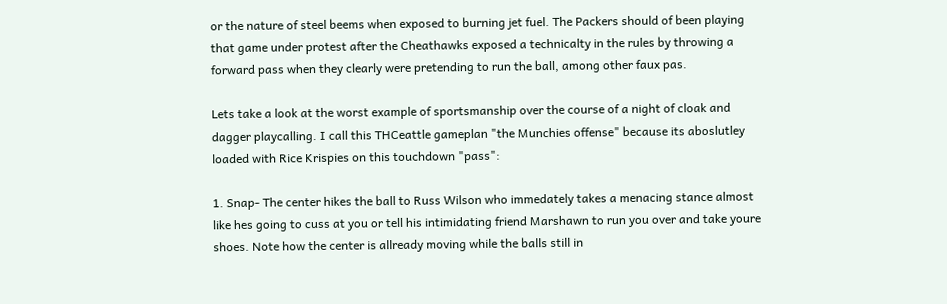or the nature of steel beems when exposed to burning jet fuel. The Packers should of been playing that game under protest after the Cheathawks exposed a technicalty in the rules by throwing a forward pass when they clearly were pretending to run the ball, among other faux pas.

Lets take a look at the worst example of sportsmanship over the course of a night of cloak and dagger playcalling. I call this THCeattle gameplan "the Munchies offense" because its aboslutley loaded with Rice Krispies on this touchdown "pass":

1. Snap- The center hikes the ball to Russ Wilson who immedately takes a menacing stance almost like hes going to cuss at you or tell his intimidating friend Marshawn to run you over and take youre shoes. Note how the center is allready moving while the balls still in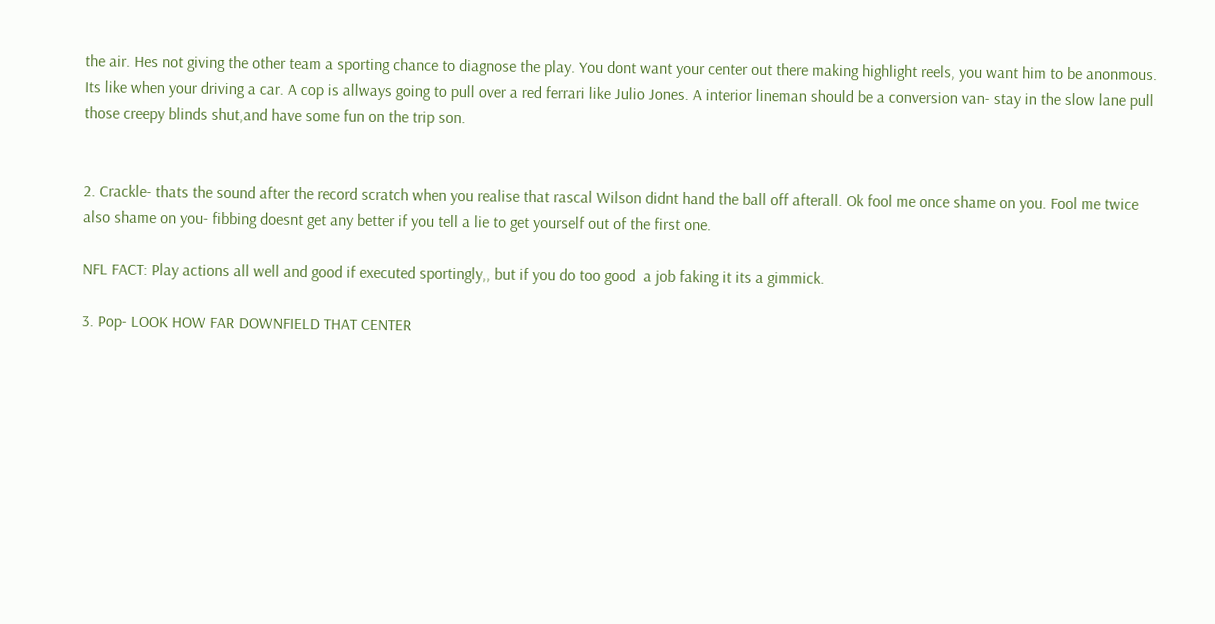the air. Hes not giving the other team a sporting chance to diagnose the play. You dont want your center out there making highlight reels, you want him to be anonmous. Its like when your driving a car. A cop is allways going to pull over a red ferrari like Julio Jones. A interior lineman should be a conversion van- stay in the slow lane pull those creepy blinds shut,and have some fun on the trip son.


2. Crackle- thats the sound after the record scratch when you realise that rascal Wilson didnt hand the ball off afterall. Ok fool me once shame on you. Fool me twice also shame on you- fibbing doesnt get any better if you tell a lie to get yourself out of the first one.

NFL FACT: Play actions all well and good if executed sportingly,, but if you do too good  a job faking it its a gimmick.

3. Pop- LOOK HOW FAR DOWNFIELD THAT CENTER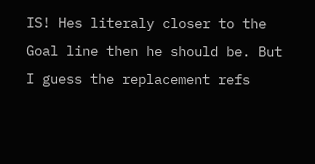IS! Hes literaly closer to the Goal line then he should be. But I guess the replacement refs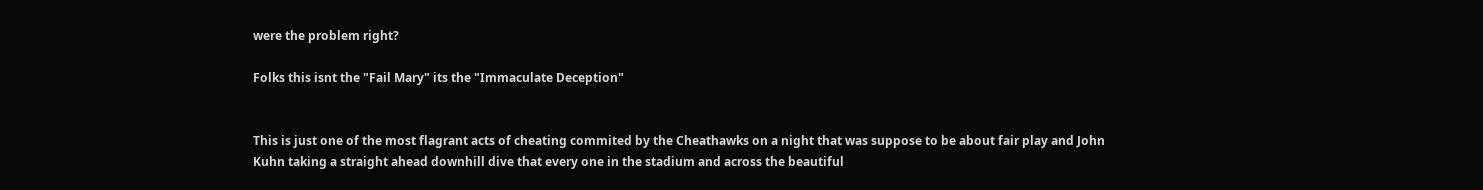were the problem right?

Folks this isnt the "Fail Mary" its the "Immaculate Deception"


This is just one of the most flagrant acts of cheating commited by the Cheathawks on a night that was suppose to be about fair play and John Kuhn taking a straight ahead downhill dive that every one in the stadium and across the beautiful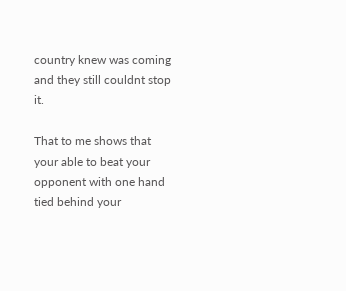country knew was coming and they still couldnt stop it.

That to me shows that your able to beat your opponent with one hand tied behind your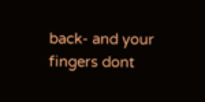back- and your fingers dont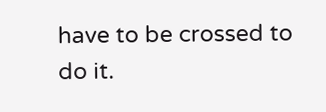have to be crossed to do it.